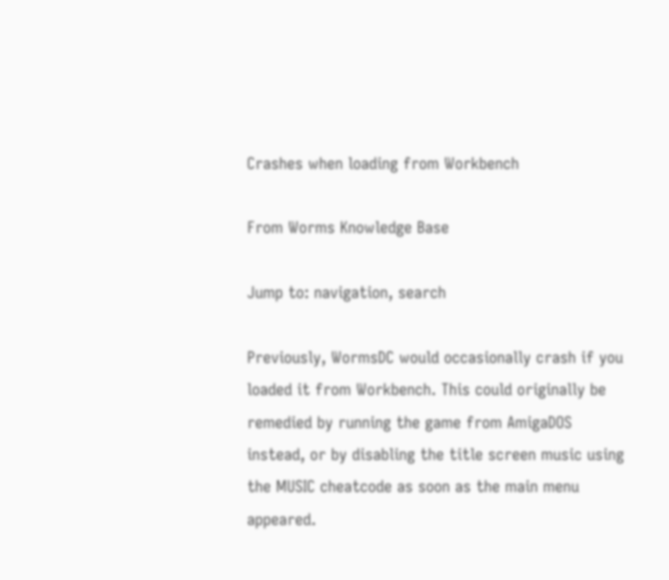Crashes when loading from Workbench

From Worms Knowledge Base

Jump to: navigation, search

Previously, WormsDC would occasionally crash if you loaded it from Workbench. This could originally be remedied by running the game from AmigaDOS instead, or by disabling the title screen music using the MUSIC cheatcode as soon as the main menu appeared.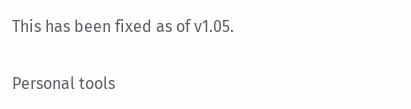This has been fixed as of v1.05.

Personal tools